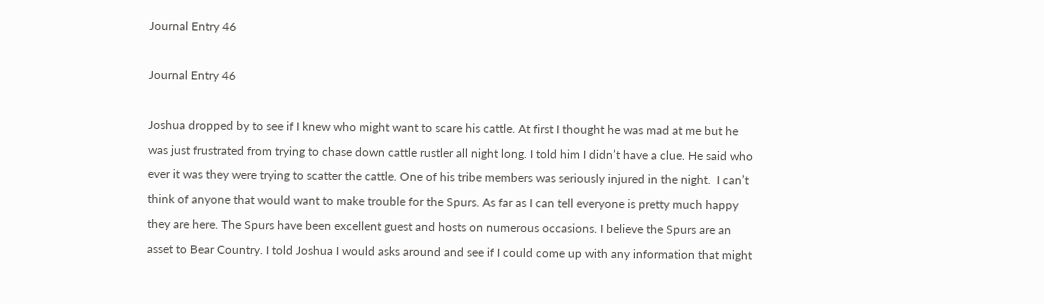Journal Entry 46

Journal Entry 46

Joshua dropped by to see if I knew who might want to scare his cattle. At first I thought he was mad at me but he was just frustrated from trying to chase down cattle rustler all night long. I told him I didn’t have a clue. He said who ever it was they were trying to scatter the cattle. One of his tribe members was seriously injured in the night.  I can’t think of anyone that would want to make trouble for the Spurs. As far as I can tell everyone is pretty much happy they are here. The Spurs have been excellent guest and hosts on numerous occasions. I believe the Spurs are an asset to Bear Country. I told Joshua I would asks around and see if I could come up with any information that might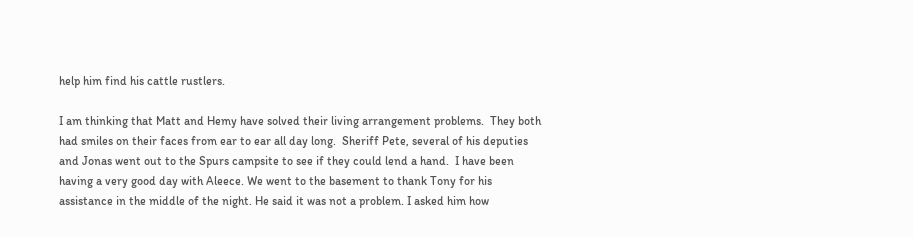help him find his cattle rustlers.

I am thinking that Matt and Hemy have solved their living arrangement problems.  They both had smiles on their faces from ear to ear all day long.  Sheriff Pete, several of his deputies and Jonas went out to the Spurs campsite to see if they could lend a hand.  I have been having a very good day with Aleece. We went to the basement to thank Tony for his assistance in the middle of the night. He said it was not a problem. I asked him how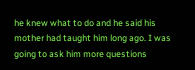he knew what to do and he said his mother had taught him long ago. I was going to ask him more questions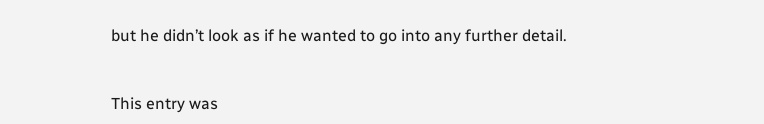but he didn’t look as if he wanted to go into any further detail.


This entry was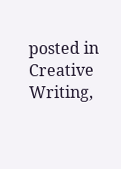posted in Creative Writing,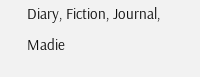Diary, Fiction, Journal, Madie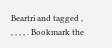Beartri and tagged , , , , , . Bookmark the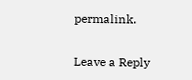permalink.

Leave a Reply